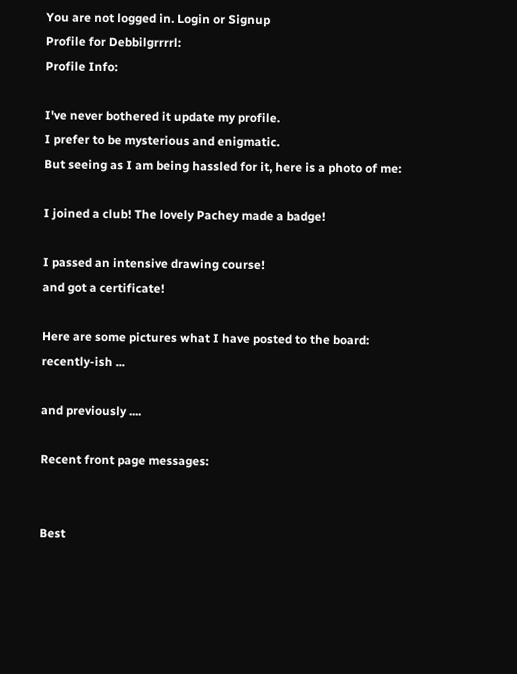You are not logged in. Login or Signup
Profile for Debbilgrrrrl:
Profile Info:

I've never bothered it update my profile.
I prefer to be mysterious and enigmatic.
But seeing as I am being hassled for it, here is a photo of me:

I joined a club! The lovely Pachey made a badge!

I passed an intensive drawing course!
and got a certificate!

Here are some pictures what I have posted to the board:
recently-ish ...

and previously ....

Recent front page messages:


Best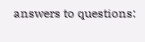answers to questions: